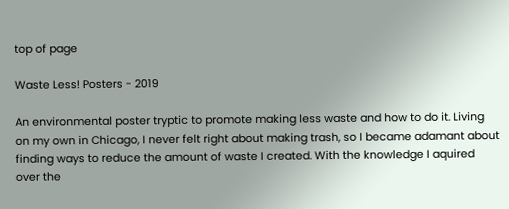top of page

Waste Less! Posters - 2019

An environmental poster tryptic to promote making less waste and how to do it. Living on my own in Chicago, I never felt right about making trash, so I became adamant about finding ways to reduce the amount of waste I created. With the knowledge I aquired over the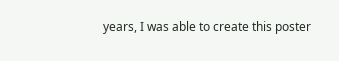years, I was able to create this poster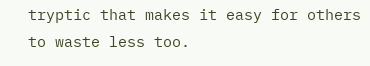tryptic that makes it easy for others to waste less too.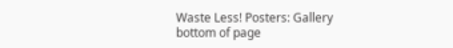Waste Less! Posters: Gallery
bottom of page